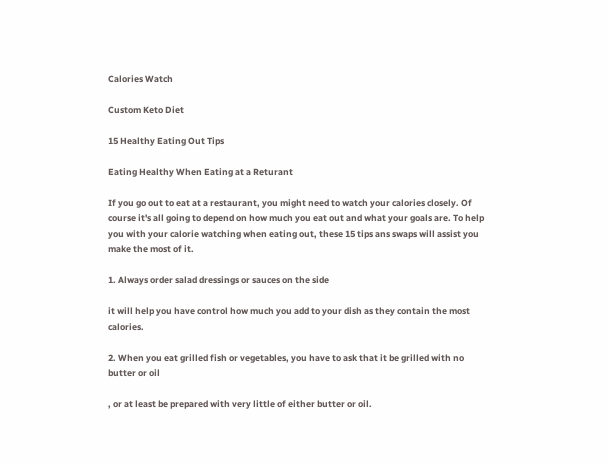Calories Watch

Custom Keto Diet

15 Healthy Eating Out Tips

Eating Healthy When Eating at a Returant

If you go out to eat at a restaurant, you might need to watch your calories closely. Of course it's all going to depend on how much you eat out and what your goals are. To help you with your calorie watching when eating out, these 15 tips ans swaps will assist you make the most of it.

1. Always order salad dressings or sauces on the side

it will help you have control how much you add to your dish as they contain the most calories.

2. When you eat grilled fish or vegetables, you have to ask that it be grilled with no butter or oil

, or at least be prepared with very little of either butter or oil.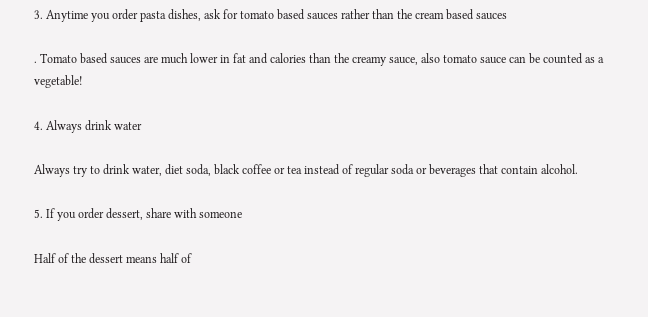3. Anytime you order pasta dishes, ask for tomato based sauces rather than the cream based sauces

. Tomato based sauces are much lower in fat and calories than the creamy sauce, also tomato sauce can be counted as a vegetable!

4. Always drink water

Always try to drink water, diet soda, black coffee or tea instead of regular soda or beverages that contain alcohol.

5. If you order dessert, share with someone

Half of the dessert means half of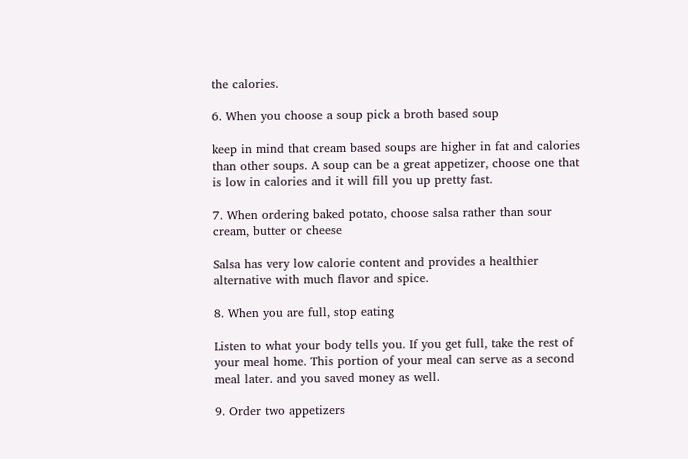the calories.

6. When you choose a soup pick a broth based soup

keep in mind that cream based soups are higher in fat and calories than other soups. A soup can be a great appetizer, choose one that is low in calories and it will fill you up pretty fast.

7. When ordering baked potato, choose salsa rather than sour cream, butter or cheese

Salsa has very low calorie content and provides a healthier alternative with much flavor and spice.

8. When you are full, stop eating

Listen to what your body tells you. If you get full, take the rest of your meal home. This portion of your meal can serve as a second meal later. and you saved money as well.

9. Order two appetizers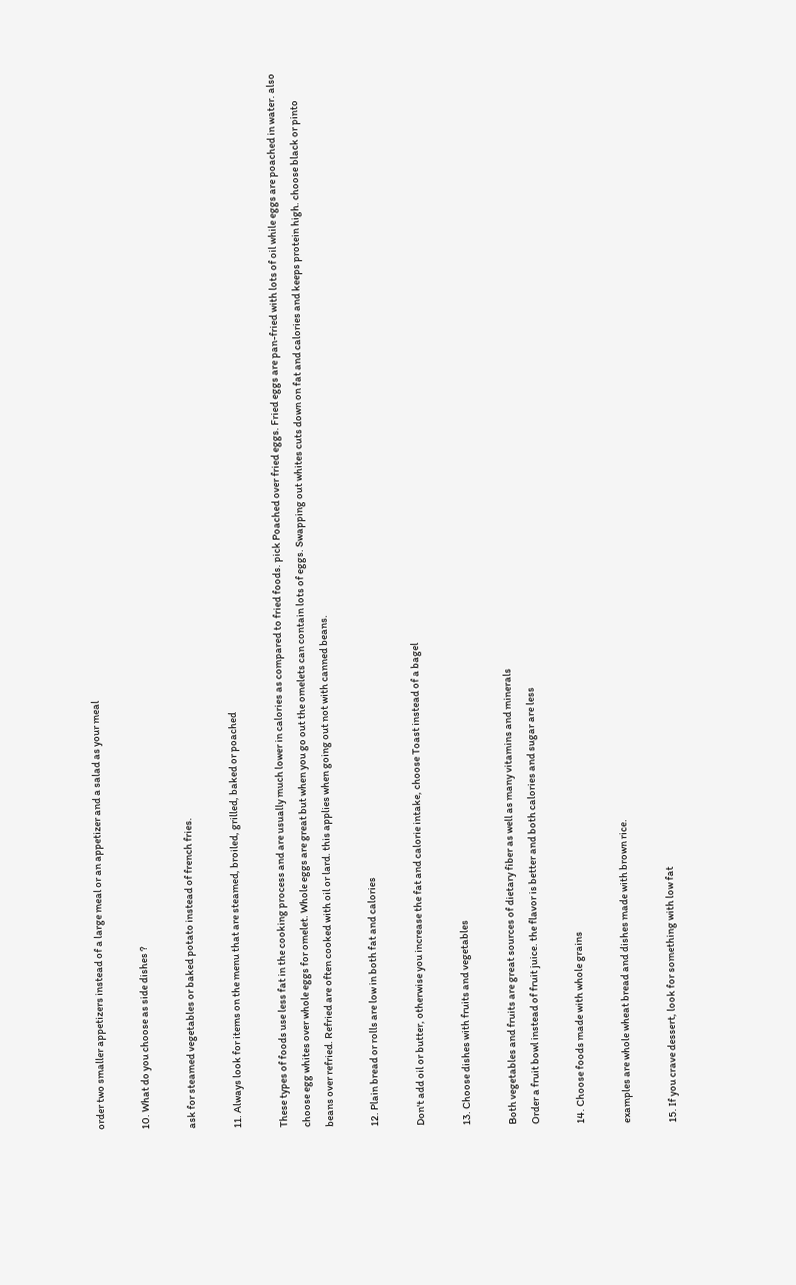order two smaller appetizers instead of a large meal or an appetizer and a salad as your meal

10. What do you choose as side dishes ?

ask for steamed vegetables or baked potato instead of french fries.

11. Always look for items on the menu that are steamed, broiled, grilled, baked or poached

These types of foods use less fat in the cooking process and are usually much lower in calories as compared to fried foods. pick Poached over fried eggs. Fried eggs are pan-fried with lots of oil while eggs are poached in water. also choose egg whites over whole eggs for omelet. Whole eggs are great but when you go out the omelets can contain lots of eggs. Swapping out whites cuts down on fat and calories and keeps protein high. choose black or pinto beans over refried. Refried are often cooked with oil or lard. this applies when going out not with canned beans.

12. Plain bread or rolls are low in both fat and calories

Don't add oil or butter, otherwise you increase the fat and calorie intake, choose Toast instead of a bagel

13. Choose dishes with fruits and vegetables

Both vegetables and fruits are great sources of dietary fiber as well as many vitamins and minerals
Order a fruit bowl instead of fruit juice. the flavor is better and both calories and sugar are less

14. Choose foods made with whole grains

examples are whole wheat bread and dishes made with brown rice.

15. If you crave dessert, look for something with low fat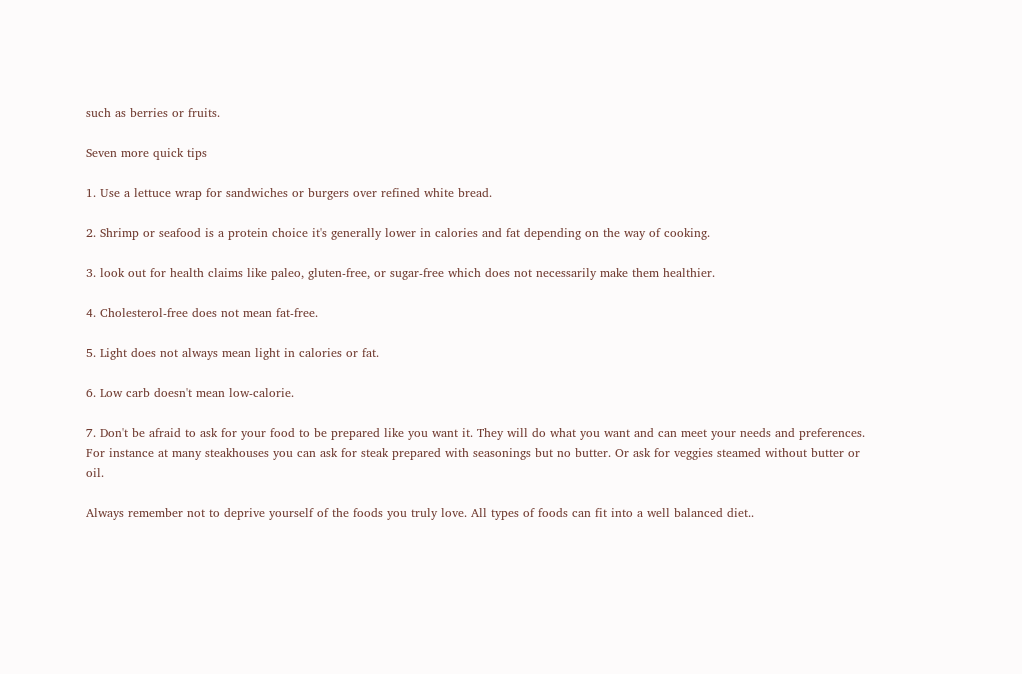such as berries or fruits.

Seven more quick tips

1. Use a lettuce wrap for sandwiches or burgers over refined white bread.

2. Shrimp or seafood is a protein choice it's generally lower in calories and fat depending on the way of cooking.

3. look out for health claims like paleo, gluten-free, or sugar-free which does not necessarily make them healthier.

4. Cholesterol-free does not mean fat-free.

5. Light does not always mean light in calories or fat.

6. Low carb doesn't mean low-calorie.

7. Don't be afraid to ask for your food to be prepared like you want it. They will do what you want and can meet your needs and preferences. For instance at many steakhouses you can ask for steak prepared with seasonings but no butter. Or ask for veggies steamed without butter or oil.

Always remember not to deprive yourself of the foods you truly love. All types of foods can fit into a well balanced diet..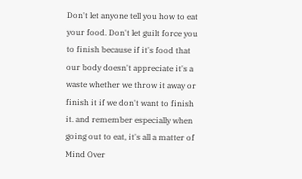Don't let anyone tell you how to eat your food. Don't let guilt force you to finish because if it's food that our body doesn't appreciate it's a waste whether we throw it away or finish it if we don't want to finish it. and remember especially when going out to eat, it's all a matter of Mind Over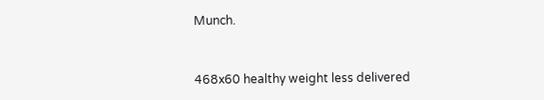Munch.


468x60 healthy weight less delivered